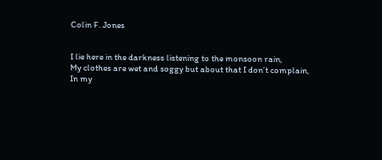Colin F. Jones


I lie here in the darkness listening to the monsoon rain,
My clothes are wet and soggy but about that I don’t complain,
In my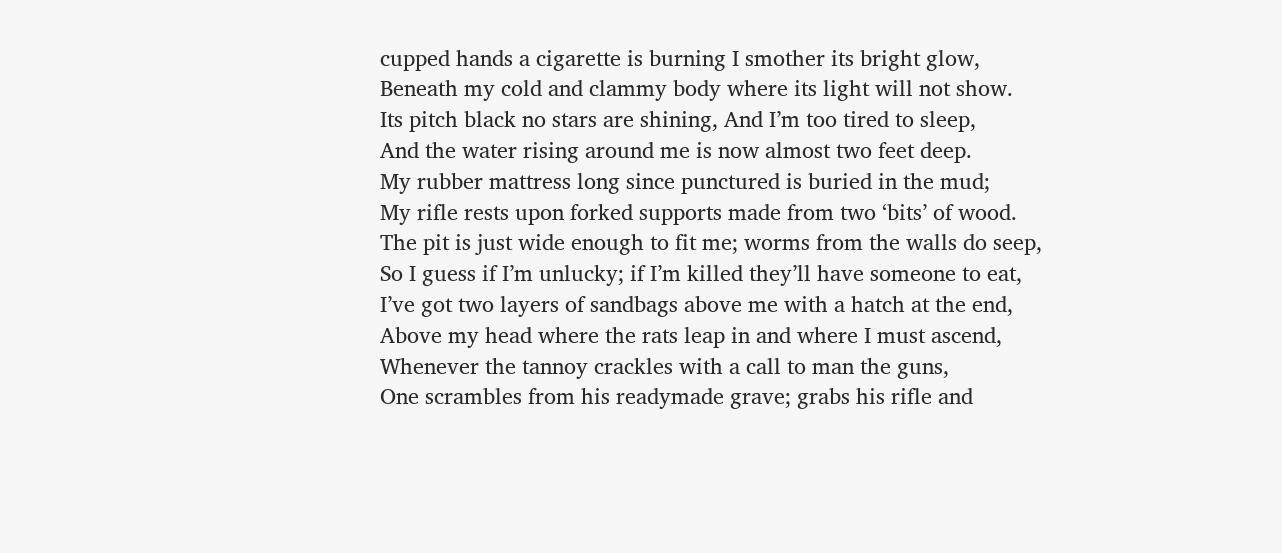cupped hands a cigarette is burning I smother its bright glow,
Beneath my cold and clammy body where its light will not show.
Its pitch black no stars are shining, And I’m too tired to sleep,
And the water rising around me is now almost two feet deep.
My rubber mattress long since punctured is buried in the mud;
My rifle rests upon forked supports made from two ‘bits’ of wood.
The pit is just wide enough to fit me; worms from the walls do seep,
So I guess if I’m unlucky; if I’m killed they’ll have someone to eat,
I’ve got two layers of sandbags above me with a hatch at the end,
Above my head where the rats leap in and where I must ascend,
Whenever the tannoy crackles with a call to man the guns,
One scrambles from his readymade grave; grabs his rifle and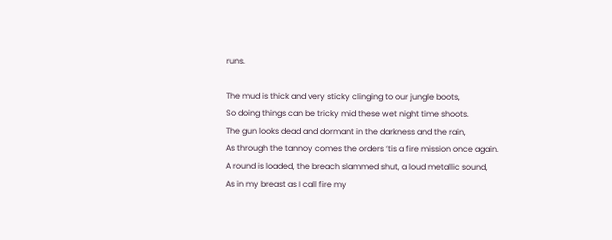runs.

The mud is thick and very sticky clinging to our jungle boots,
So doing things can be tricky mid these wet night time shoots.
The gun looks dead and dormant in the darkness and the rain,
As through the tannoy comes the orders ‘tis a fire mission once again.
A round is loaded, the breach slammed shut, a loud metallic sound,
As in my breast as I call fire my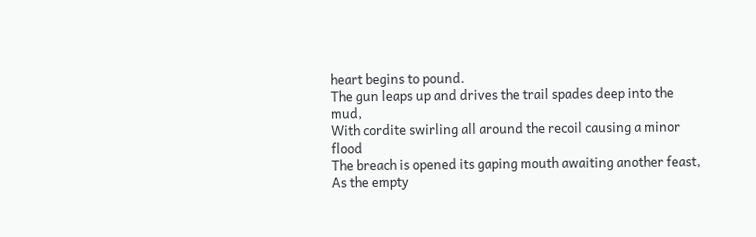heart begins to pound.
The gun leaps up and drives the trail spades deep into the mud,
With cordite swirling all around the recoil causing a minor flood
The breach is opened its gaping mouth awaiting another feast,
As the empty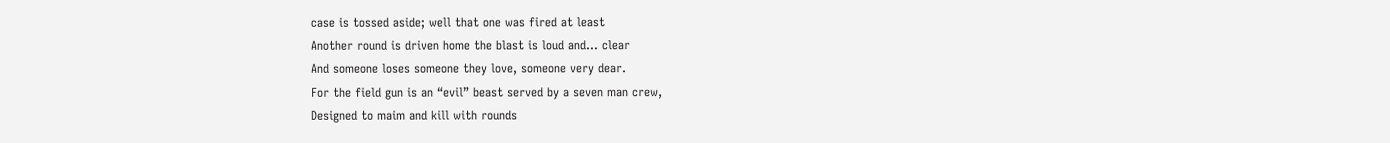case is tossed aside; well that one was fired at least
Another round is driven home the blast is loud and… clear
And someone loses someone they love, someone very dear.
For the field gun is an “evil” beast served by a seven man crew,
Designed to maim and kill with rounds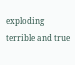exploding terrible and true